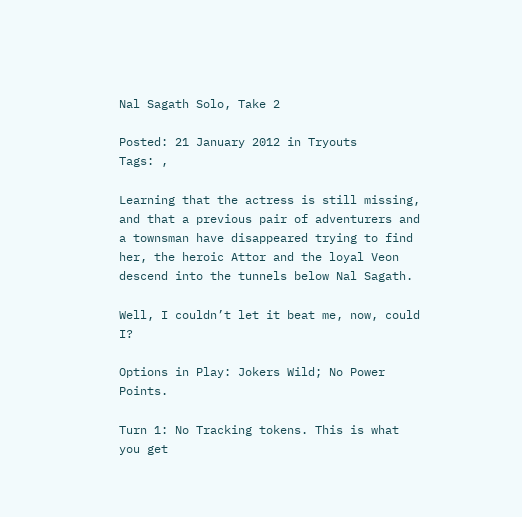Nal Sagath Solo, Take 2

Posted: 21 January 2012 in Tryouts
Tags: ,

Learning that the actress is still missing, and that a previous pair of adventurers and a townsman have disappeared trying to find her, the heroic Attor and the loyal Veon descend into the tunnels below Nal Sagath.

Well, I couldn’t let it beat me, now, could I?

Options in Play: Jokers Wild; No Power Points.

Turn 1: No Tracking tokens. This is what you get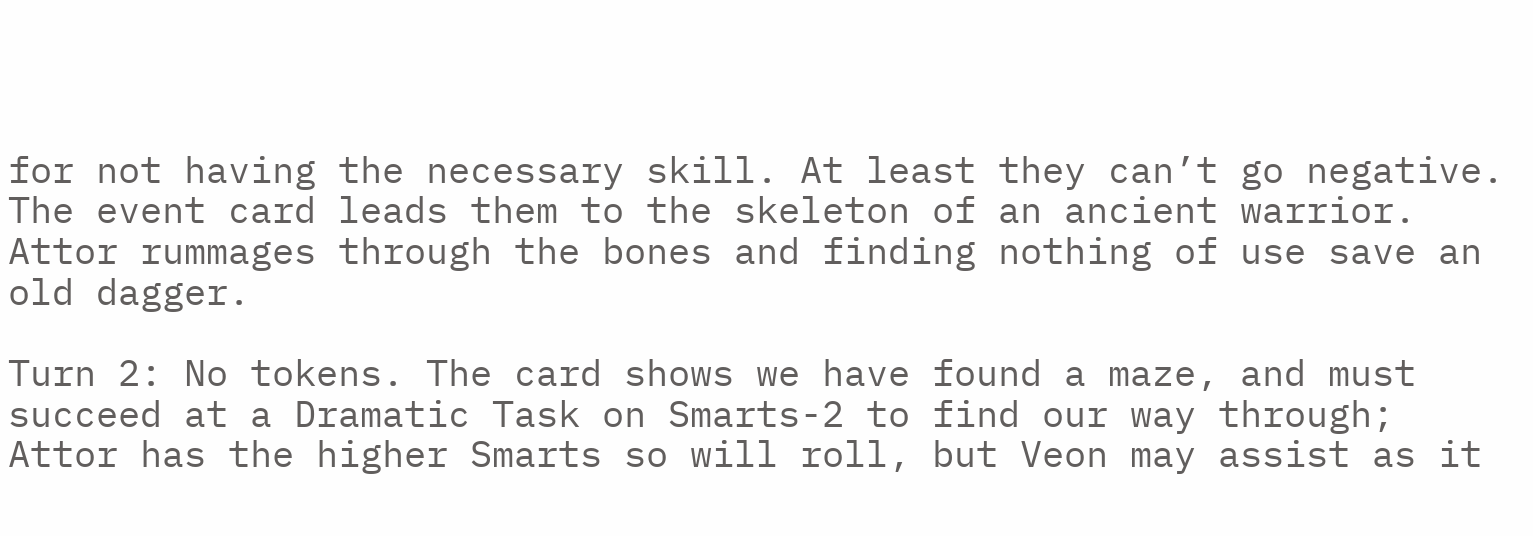for not having the necessary skill. At least they can’t go negative. The event card leads them to the skeleton of an ancient warrior. Attor rummages through the bones and finding nothing of use save an old dagger.

Turn 2: No tokens. The card shows we have found a maze, and must succeed at a Dramatic Task on Smarts-2 to find our way through; Attor has the higher Smarts so will roll, but Veon may assist as it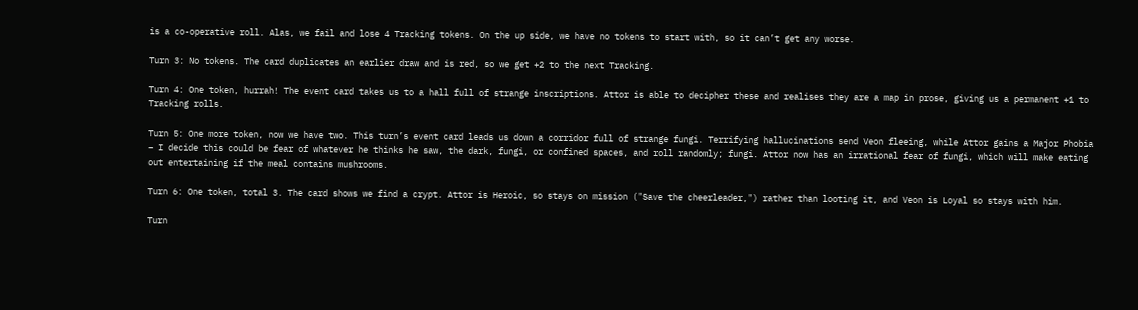is a co-operative roll. Alas, we fail and lose 4 Tracking tokens. On the up side, we have no tokens to start with, so it can’t get any worse.

Turn 3: No tokens. The card duplicates an earlier draw and is red, so we get +2 to the next Tracking.

Turn 4: One token, hurrah! The event card takes us to a hall full of strange inscriptions. Attor is able to decipher these and realises they are a map in prose, giving us a permanent +1 to Tracking rolls.

Turn 5: One more token, now we have two. This turn’s event card leads us down a corridor full of strange fungi. Terrifying hallucinations send Veon fleeing, while Attor gains a Major Phobia – I decide this could be fear of whatever he thinks he saw, the dark, fungi, or confined spaces, and roll randomly; fungi. Attor now has an irrational fear of fungi, which will make eating out entertaining if the meal contains mushrooms.

Turn 6: One token, total 3. The card shows we find a crypt. Attor is Heroic, so stays on mission ("Save the cheerleader,") rather than looting it, and Veon is Loyal so stays with him.

Turn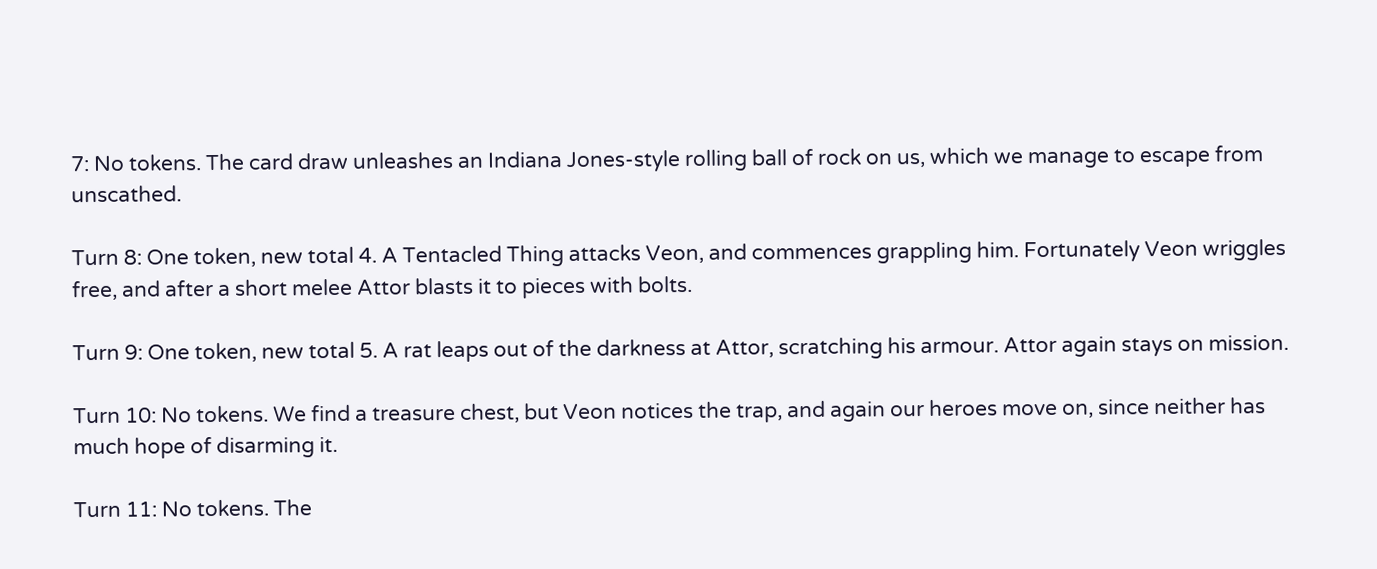7: No tokens. The card draw unleashes an Indiana Jones-style rolling ball of rock on us, which we manage to escape from unscathed.

Turn 8: One token, new total 4. A Tentacled Thing attacks Veon, and commences grappling him. Fortunately Veon wriggles free, and after a short melee Attor blasts it to pieces with bolts.

Turn 9: One token, new total 5. A rat leaps out of the darkness at Attor, scratching his armour. Attor again stays on mission.

Turn 10: No tokens. We find a treasure chest, but Veon notices the trap, and again our heroes move on, since neither has much hope of disarming it.

Turn 11: No tokens. The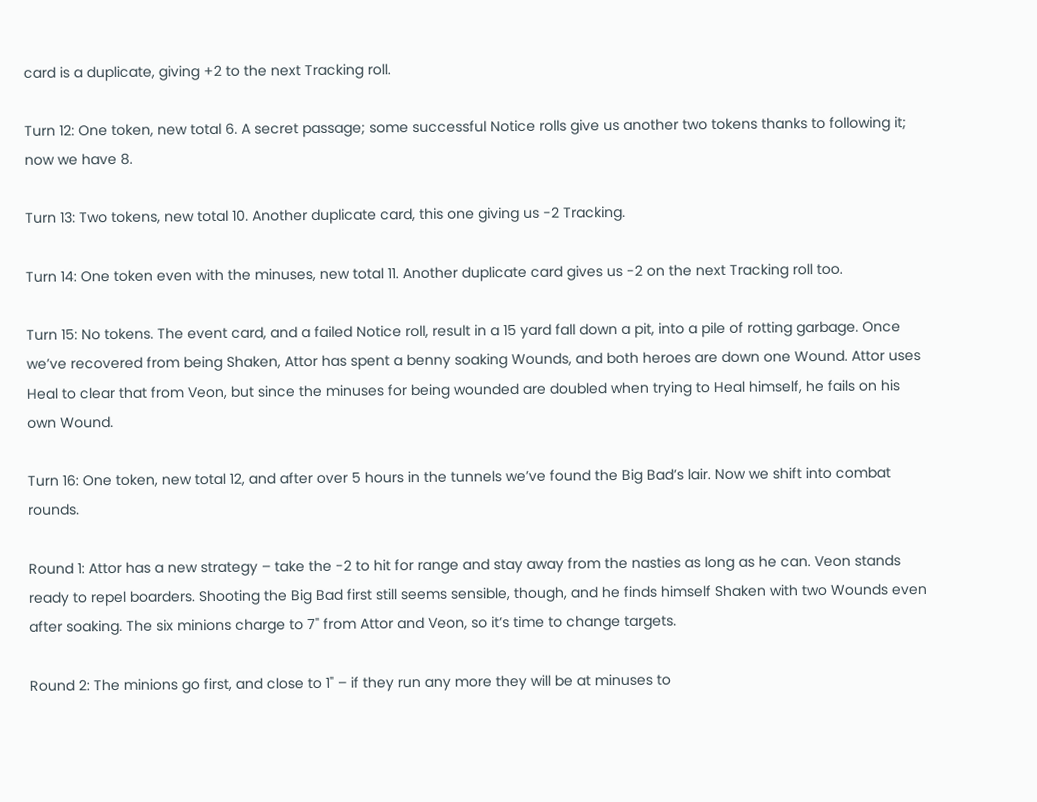card is a duplicate, giving +2 to the next Tracking roll.

Turn 12: One token, new total 6. A secret passage; some successful Notice rolls give us another two tokens thanks to following it; now we have 8.

Turn 13: Two tokens, new total 10. Another duplicate card, this one giving us -2 Tracking.

Turn 14: One token even with the minuses, new total 11. Another duplicate card gives us -2 on the next Tracking roll too.

Turn 15: No tokens. The event card, and a failed Notice roll, result in a 15 yard fall down a pit, into a pile of rotting garbage. Once we’ve recovered from being Shaken, Attor has spent a benny soaking Wounds, and both heroes are down one Wound. Attor uses Heal to clear that from Veon, but since the minuses for being wounded are doubled when trying to Heal himself, he fails on his own Wound.

Turn 16: One token, new total 12, and after over 5 hours in the tunnels we’ve found the Big Bad’s lair. Now we shift into combat rounds.

Round 1: Attor has a new strategy – take the -2 to hit for range and stay away from the nasties as long as he can. Veon stands ready to repel boarders. Shooting the Big Bad first still seems sensible, though, and he finds himself Shaken with two Wounds even after soaking. The six minions charge to 7" from Attor and Veon, so it’s time to change targets.

Round 2: The minions go first, and close to 1" – if they run any more they will be at minuses to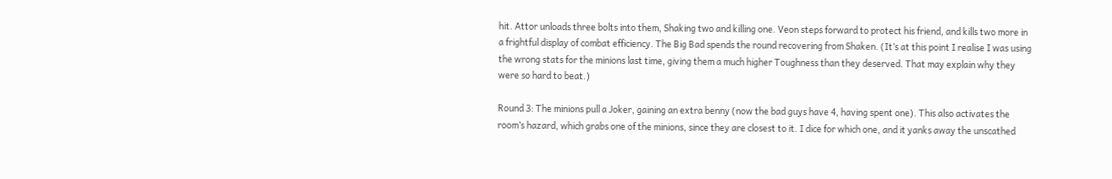hit. Attor unloads three bolts into them, Shaking two and killing one. Veon steps forward to protect his friend, and kills two more in a frightful display of combat efficiency. The Big Bad spends the round recovering from Shaken. (It’s at this point I realise I was using the wrong stats for the minions last time, giving them a much higher Toughness than they deserved. That may explain why they were so hard to beat.)

Round 3: The minions pull a Joker, gaining an extra benny (now the bad guys have 4, having spent one). This also activates the room’s hazard, which grabs one of the minions, since they are closest to it. I dice for which one, and it yanks away the unscathed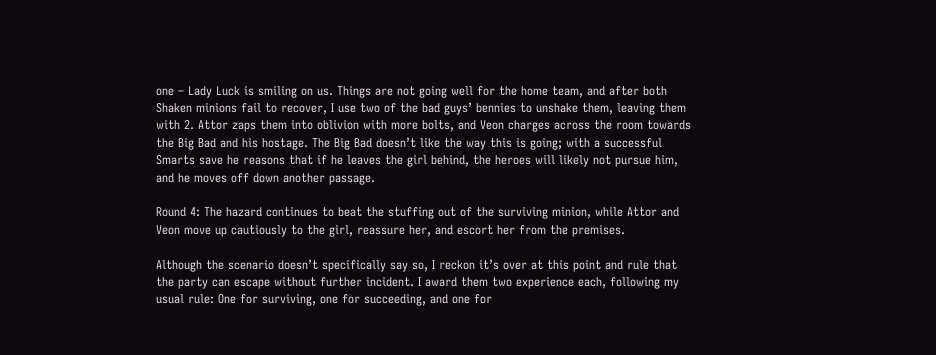one – Lady Luck is smiling on us. Things are not going well for the home team, and after both Shaken minions fail to recover, I use two of the bad guys’ bennies to unshake them, leaving them with 2. Attor zaps them into oblivion with more bolts, and Veon charges across the room towards the Big Bad and his hostage. The Big Bad doesn’t like the way this is going; with a successful Smarts save he reasons that if he leaves the girl behind, the heroes will likely not pursue him, and he moves off down another passage.

Round 4: The hazard continues to beat the stuffing out of the surviving minion, while Attor and Veon move up cautiously to the girl, reassure her, and escort her from the premises.

Although the scenario doesn’t specifically say so, I reckon it’s over at this point and rule that the party can escape without further incident. I award them two experience each, following my usual rule: One for surviving, one for succeeding, and one for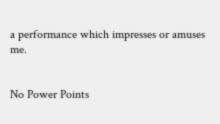a performance which impresses or amuses me.


No Power Points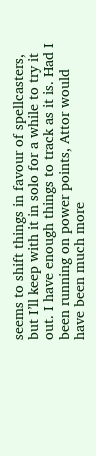seems to shift things in favour of spellcasters, but I’ll keep with it in solo for a while to try it out. I have enough things to track as it is. Had I been running on power points, Attor would have been much more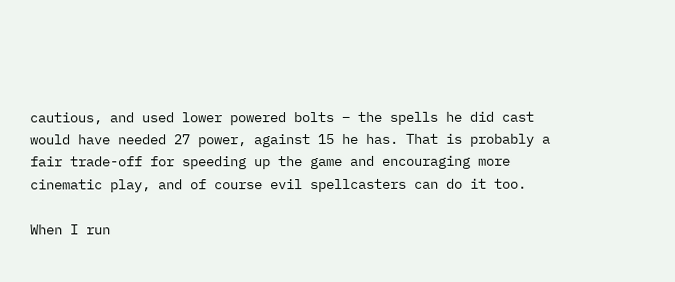cautious, and used lower powered bolts – the spells he did cast would have needed 27 power, against 15 he has. That is probably a fair trade-off for speeding up the game and encouraging more cinematic play, and of course evil spellcasters can do it too.

When I run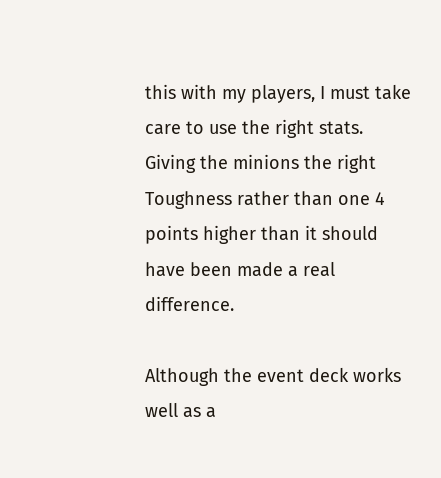this with my players, I must take care to use the right stats. Giving the minions the right Toughness rather than one 4 points higher than it should have been made a real difference.

Although the event deck works well as a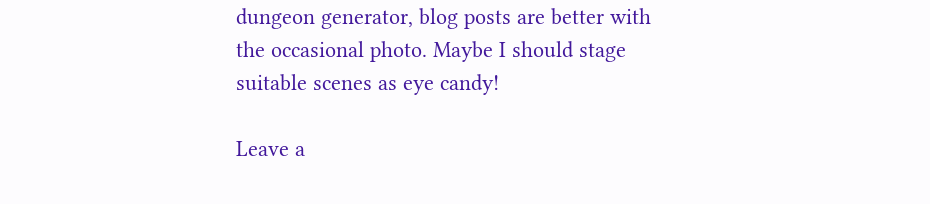dungeon generator, blog posts are better with the occasional photo. Maybe I should stage suitable scenes as eye candy!

Leave a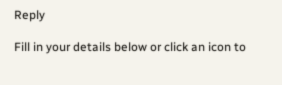Reply

Fill in your details below or click an icon to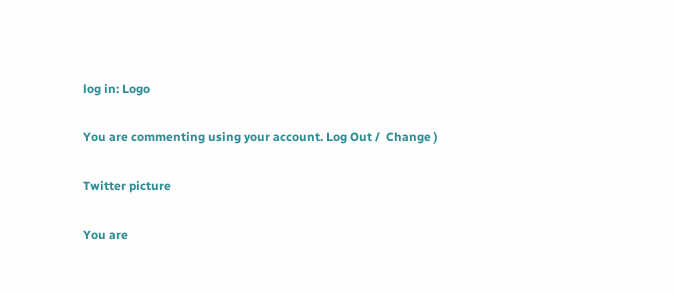log in: Logo

You are commenting using your account. Log Out /  Change )

Twitter picture

You are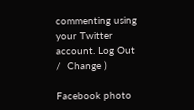commenting using your Twitter account. Log Out /  Change )

Facebook photo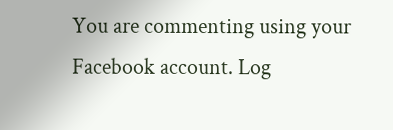You are commenting using your Facebook account. Log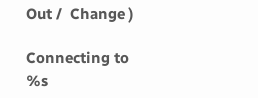Out /  Change )

Connecting to %s